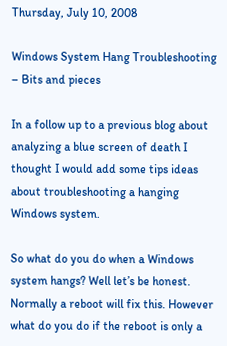Thursday, July 10, 2008

Windows System Hang Troubleshooting – Bits and pieces

In a follow up to a previous blog about analyzing a blue screen of death I thought I would add some tips ideas about troubleshooting a hanging Windows system.

So what do you do when a Windows system hangs? Well let’s be honest. Normally a reboot will fix this. However what do you do if the reboot is only a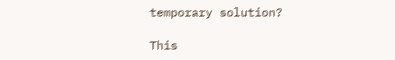temporary solution?

This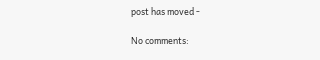post has moved -

No comments: